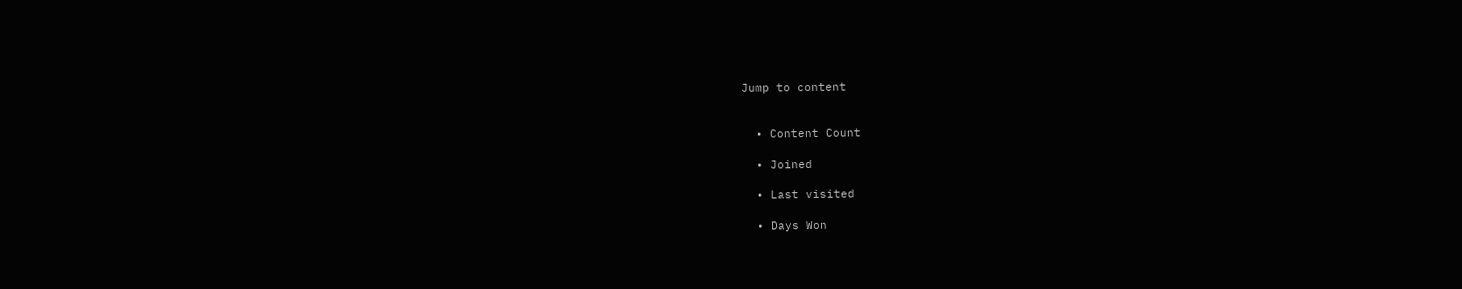Jump to content


  • Content Count

  • Joined

  • Last visited

  • Days Won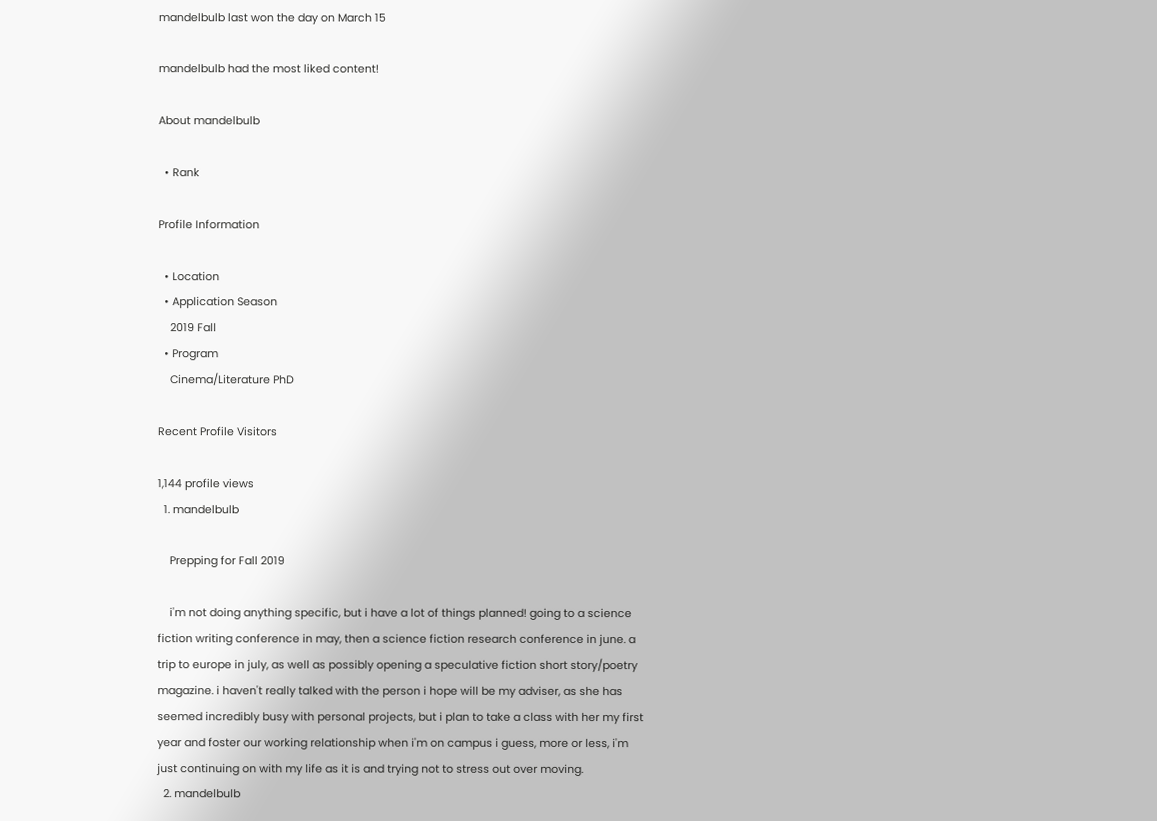mandelbulb last won the day on March 15

mandelbulb had the most liked content!

About mandelbulb

  • Rank

Profile Information

  • Location
  • Application Season
    2019 Fall
  • Program
    Cinema/Literature PhD

Recent Profile Visitors

1,144 profile views
  1. mandelbulb

    Prepping for Fall 2019

    i'm not doing anything specific, but i have a lot of things planned! going to a science fiction writing conference in may, then a science fiction research conference in june. a trip to europe in july, as well as possibly opening a speculative fiction short story/poetry magazine. i haven't really talked with the person i hope will be my adviser, as she has seemed incredibly busy with personal projects, but i plan to take a class with her my first year and foster our working relationship when i'm on campus i guess, more or less, i'm just continuing on with my life as it is and trying not to stress out over moving.
  2. mandelbulb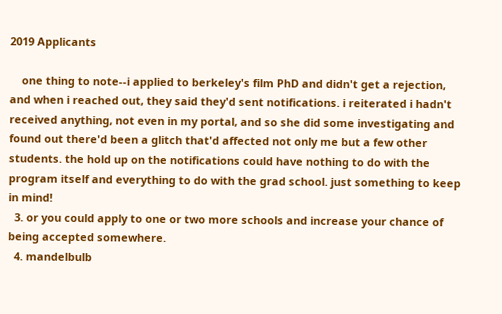2019 Applicants

    one thing to note--i applied to berkeley's film PhD and didn't get a rejection, and when i reached out, they said they'd sent notifications. i reiterated i hadn't received anything, not even in my portal, and so she did some investigating and found out there'd been a glitch that'd affected not only me but a few other students. the hold up on the notifications could have nothing to do with the program itself and everything to do with the grad school. just something to keep in mind!
  3. or you could apply to one or two more schools and increase your chance of being accepted somewhere.
  4. mandelbulb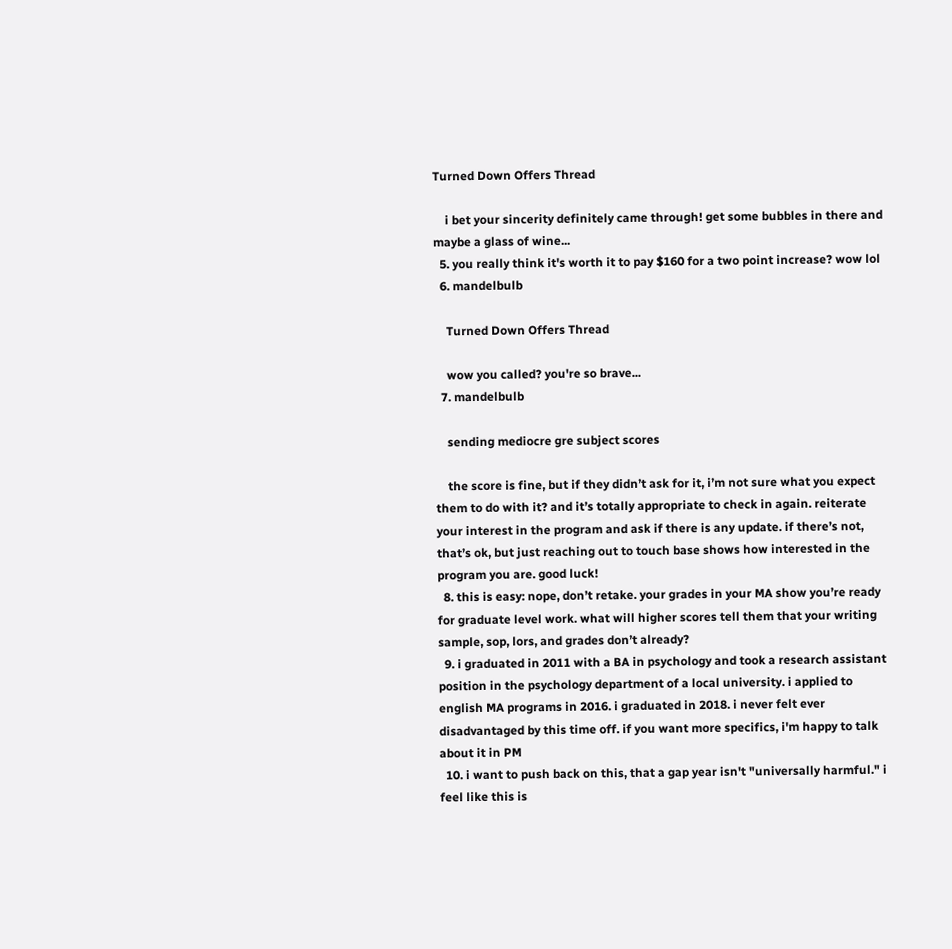Turned Down Offers Thread

    i bet your sincerity definitely came through! get some bubbles in there and maybe a glass of wine...
  5. you really think it's worth it to pay $160 for a two point increase? wow lol
  6. mandelbulb

    Turned Down Offers Thread

    wow you called? you're so brave...
  7. mandelbulb

    sending mediocre gre subject scores

    the score is fine, but if they didn’t ask for it, i’m not sure what you expect them to do with it? and it’s totally appropriate to check in again. reiterate your interest in the program and ask if there is any update. if there’s not, that’s ok, but just reaching out to touch base shows how interested in the program you are. good luck!
  8. this is easy: nope, don’t retake. your grades in your MA show you’re ready for graduate level work. what will higher scores tell them that your writing sample, sop, lors, and grades don’t already?
  9. i graduated in 2011 with a BA in psychology and took a research assistant position in the psychology department of a local university. i applied to english MA programs in 2016. i graduated in 2018. i never felt ever disadvantaged by this time off. if you want more specifics, i'm happy to talk about it in PM
  10. i want to push back on this, that a gap year isn't "universally harmful." i feel like this is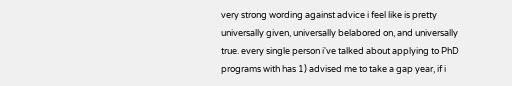very strong wording against advice i feel like is pretty universally given, universally belabored on, and universally true. every single person i've talked about applying to PhD programs with has 1) advised me to take a gap year, if i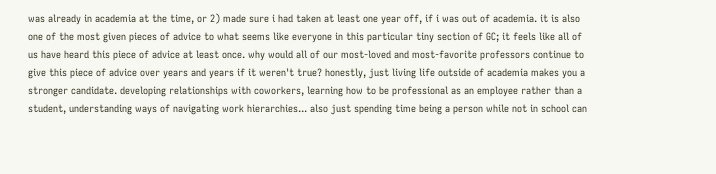was already in academia at the time, or 2) made sure i had taken at least one year off, if i was out of academia. it is also one of the most given pieces of advice to what seems like everyone in this particular tiny section of GC; it feels like all of us have heard this piece of advice at least once. why would all of our most-loved and most-favorite professors continue to give this piece of advice over years and years if it weren't true? honestly, just living life outside of academia makes you a stronger candidate. developing relationships with coworkers, learning how to be professional as an employee rather than a student, understanding ways of navigating work hierarchies... also just spending time being a person while not in school can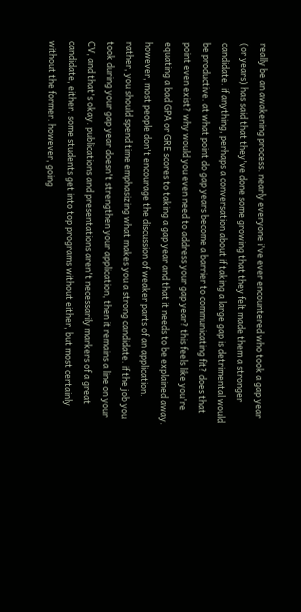really be an awakening process. nearly everyone i've ever encountered who took a gap year (or years) has said that they've done some growing that they felt made them a stronger candidate. if anything, perhaps a conversation about if taking a large gap is detrimental would be productive. at what point do gap years become a barrier to communicating fit? does that point even exist? why would you even need to address your gap year? this feels like you're equating a bad GPA or GRE scores to taking a gap year and that it needs to be explained away. however, most people don't encourage the discussion of weaker parts of an application. rather, you should spend time emphasizing what makes you a strong candidate. if the job you took during your gap year doesn't strengthen your application, then it remains a line on your CV, and that's okay. publications and presentations aren't necessarily markers of a great candidate, either. some students get into top programs without either, but most certainly without the former. however, going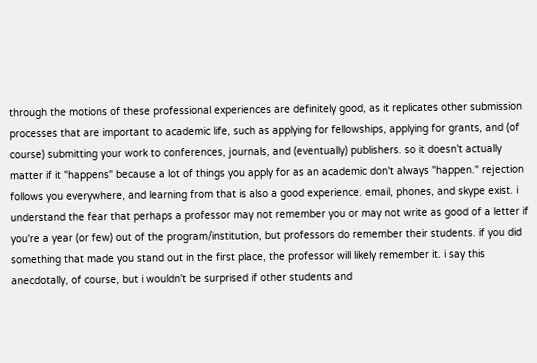through the motions of these professional experiences are definitely good, as it replicates other submission processes that are important to academic life, such as applying for fellowships, applying for grants, and (of course) submitting your work to conferences, journals, and (eventually) publishers. so it doesn't actually matter if it "happens" because a lot of things you apply for as an academic don't always "happen." rejection follows you everywhere, and learning from that is also a good experience. email, phones, and skype exist. i understand the fear that perhaps a professor may not remember you or may not write as good of a letter if you're a year (or few) out of the program/institution, but professors do remember their students. if you did something that made you stand out in the first place, the professor will likely remember it. i say this anecdotally, of course, but i wouldn't be surprised if other students and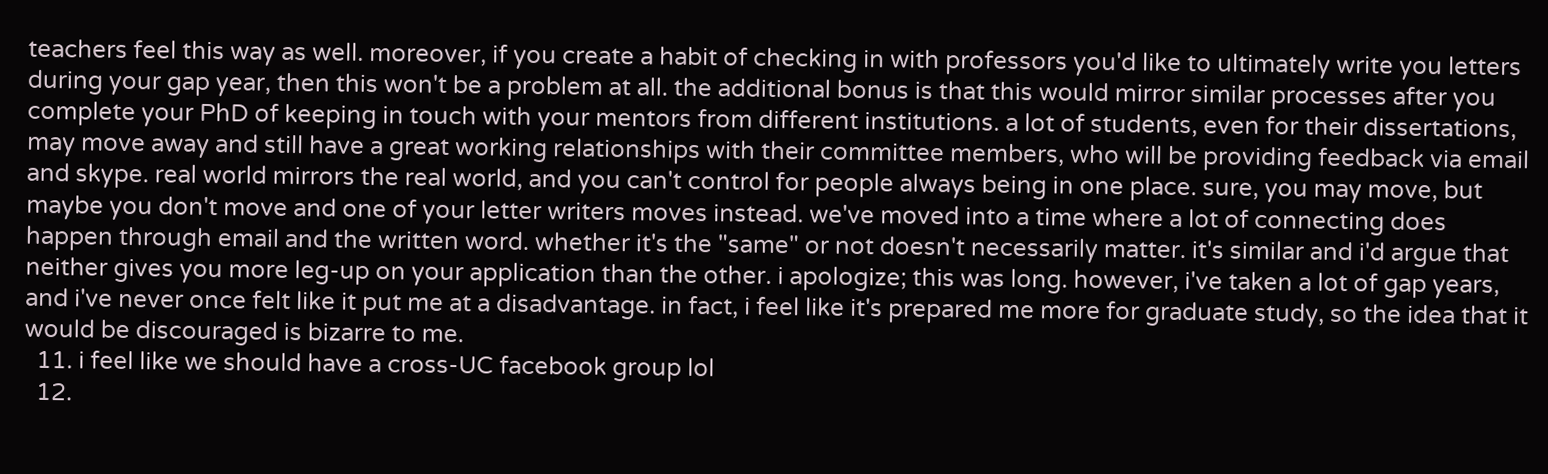teachers feel this way as well. moreover, if you create a habit of checking in with professors you'd like to ultimately write you letters during your gap year, then this won't be a problem at all. the additional bonus is that this would mirror similar processes after you complete your PhD of keeping in touch with your mentors from different institutions. a lot of students, even for their dissertations, may move away and still have a great working relationships with their committee members, who will be providing feedback via email and skype. real world mirrors the real world, and you can't control for people always being in one place. sure, you may move, but maybe you don't move and one of your letter writers moves instead. we've moved into a time where a lot of connecting does happen through email and the written word. whether it's the "same" or not doesn't necessarily matter. it's similar and i'd argue that neither gives you more leg-up on your application than the other. i apologize; this was long. however, i've taken a lot of gap years, and i've never once felt like it put me at a disadvantage. in fact, i feel like it's prepared me more for graduate study, so the idea that it would be discouraged is bizarre to me.
  11. i feel like we should have a cross-UC facebook group lol
  12.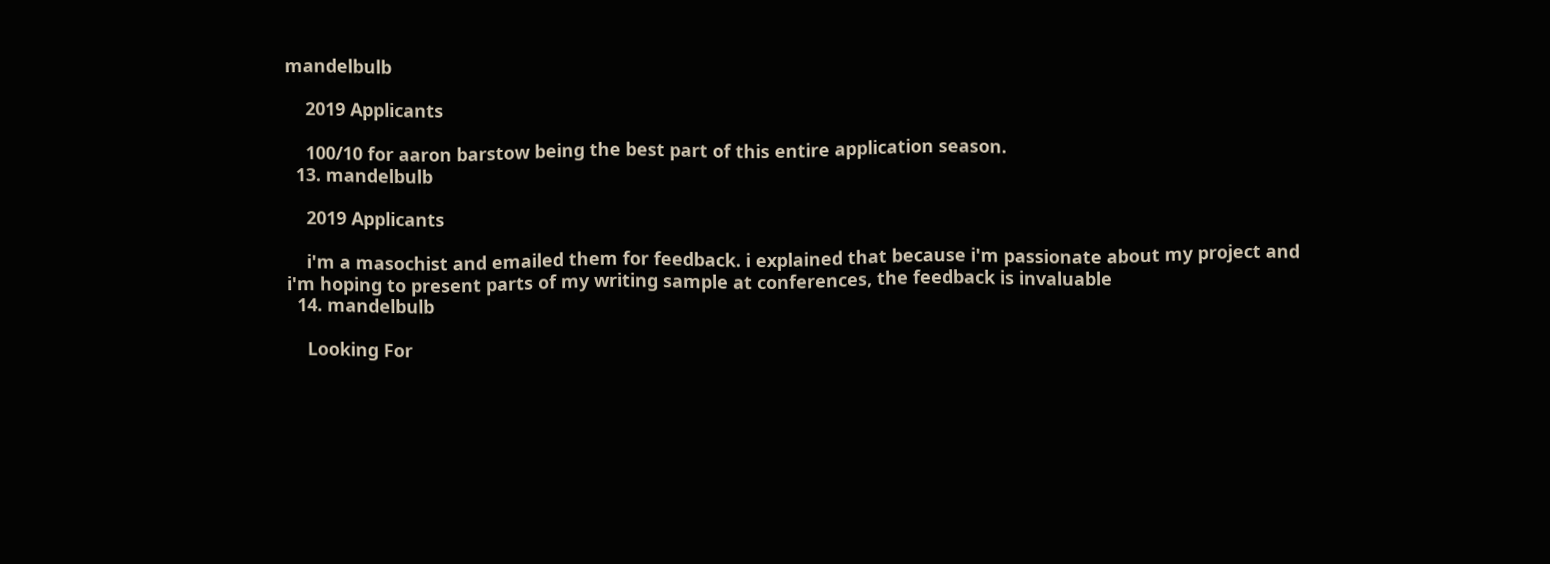mandelbulb

    2019 Applicants

    100/10 for aaron barstow being the best part of this entire application season.
  13. mandelbulb

    2019 Applicants

    i'm a masochist and emailed them for feedback. i explained that because i'm passionate about my project and i'm hoping to present parts of my writing sample at conferences, the feedback is invaluable
  14. mandelbulb

    Looking For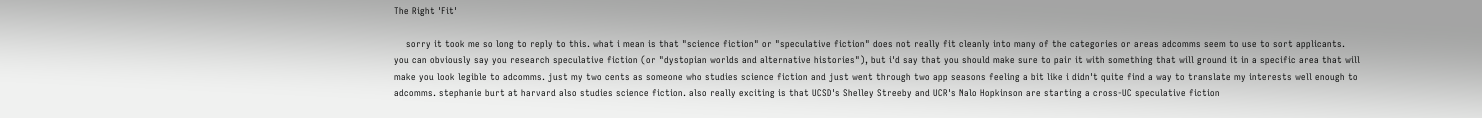The Right 'Fit'

    sorry it took me so long to reply to this. what i mean is that "science fiction" or "speculative fiction" does not really fit cleanly into many of the categories or areas adcomms seem to use to sort applicants. you can obviously say you research speculative fiction (or "dystopian worlds and alternative histories"), but i'd say that you should make sure to pair it with something that will ground it in a specific area that will make you look legible to adcomms. just my two cents as someone who studies science fiction and just went through two app seasons feeling a bit like i didn't quite find a way to translate my interests well enough to adcomms. stephanie burt at harvard also studies science fiction. also really exciting is that UCSD's Shelley Streeby and UCR's Nalo Hopkinson are starting a cross-UC speculative fiction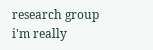research group i'm really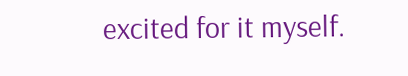excited for it myself.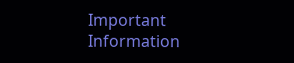Important Information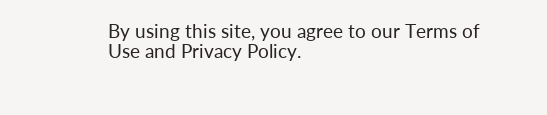By using this site, you agree to our Terms of Use and Privacy Policy.